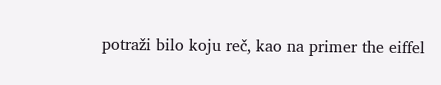potraži bilo koju reč, kao na primer the eiffel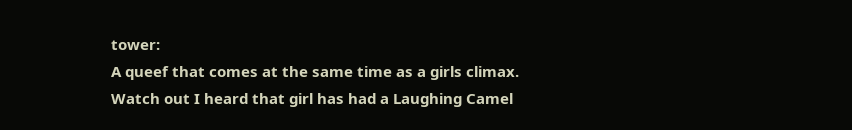tower:
A queef that comes at the same time as a girls climax.
Watch out I heard that girl has had a Laughing Camel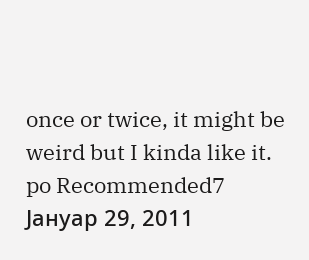once or twice, it might be weird but I kinda like it.
po Recommended7 Јануар 29, 2011